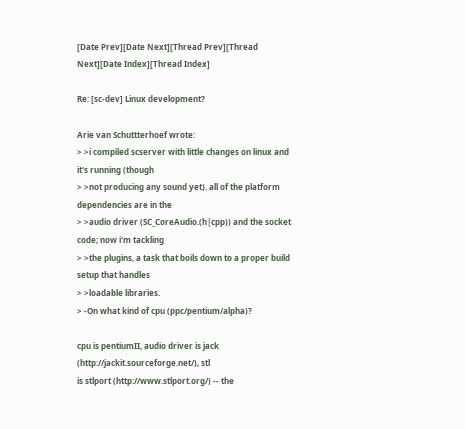[Date Prev][Date Next][Thread Prev][Thread Next][Date Index][Thread Index]

Re: [sc-dev] Linux development?

Arie van Schuttterhoef wrote:
> >i compiled scserver with little changes on linux and it's running (though
> >not producing any sound yet). all of the platform dependencies are in the
> >audio driver (SC_CoreAudio.(h|cpp)) and the socket code; now i'm tackling
> >the plugins, a task that boils down to a proper build setup that handles
> >loadable libraries.
> -On what kind of cpu (ppc/pentium/alpha)?

cpu is pentiumII, audio driver is jack (http://jackit.sourceforge.net/), stl
is stlport (http://www.stlport.org/) -- the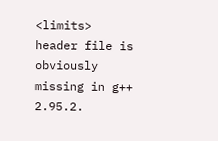<limits> header file is
obviously missing in g++ 2.95.2.